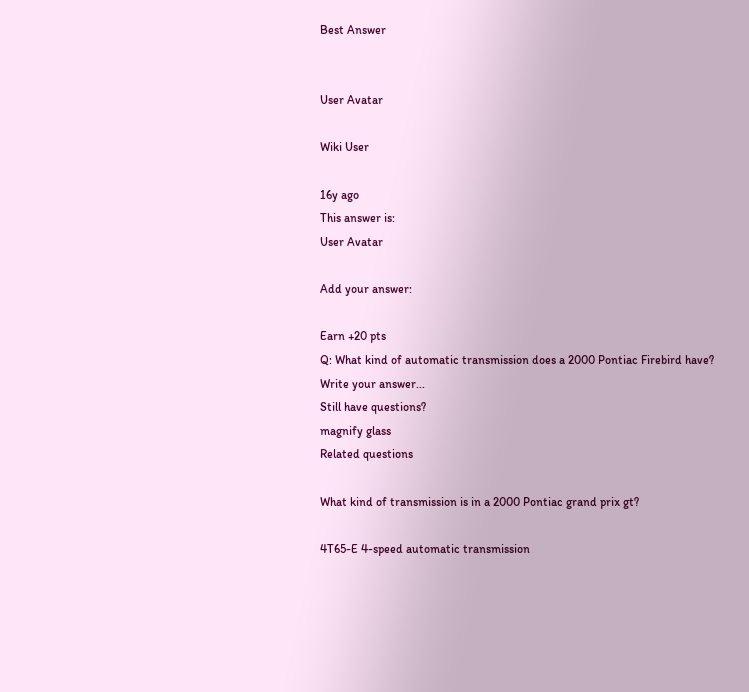Best Answer


User Avatar

Wiki User

16y ago
This answer is:
User Avatar

Add your answer:

Earn +20 pts
Q: What kind of automatic transmission does a 2000 Pontiac Firebird have?
Write your answer...
Still have questions?
magnify glass
Related questions

What kind of transmission is in a 2000 Pontiac grand prix gt?

4T65-E 4-speed automatic transmission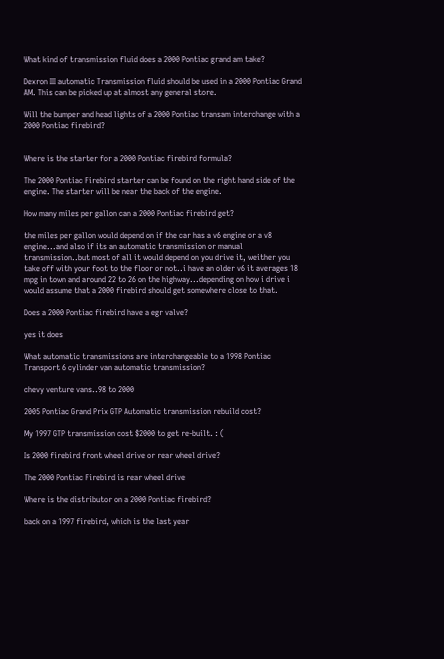What kind of transmission fluid does a 2000 Pontiac grand am take?

Dexron III automatic Transmission fluid should be used in a 2000 Pontiac Grand AM. This can be picked up at almost any general store.

Will the bumper and head lights of a 2000 Pontiac transam interchange with a 2000 Pontiac firebird?


Where is the starter for a 2000 Pontiac firebird formula?

The 2000 Pontiac Firebird starter can be found on the right hand side of the engine. The starter will be near the back of the engine.

How many miles per gallon can a 2000 Pontiac firebird get?

the miles per gallon would depend on if the car has a v6 engine or a v8 engine...and also if its an automatic transmission or manual transmission..but most of all it would depend on you drive it, weither you take off with your foot to the floor or not..i have an older v6 it averages 18 mpg in town and around 22 to 26 on the highway...depending on how i drive i would assume that a 2000 firebird should get somewhere close to that.

Does a 2000 Pontiac firebird have a egr valve?

yes it does

What automatic transmissions are interchangeable to a 1998 Pontiac Transport 6 cylinder van automatic transmission?

chevy venture vans..98 to 2000

2005 Pontiac Grand Prix GTP Automatic transmission rebuild cost?

My 1997 GTP transmission cost $2000 to get re-built. : (

Is 2000 firebird front wheel drive or rear wheel drive?

The 2000 Pontiac Firebird is rear wheel drive

Where is the distributor on a 2000 Pontiac firebird?

back on a 1997 firebird, which is the last year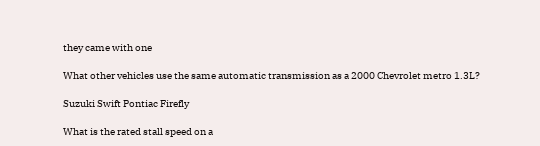they came with one

What other vehicles use the same automatic transmission as a 2000 Chevrolet metro 1.3L?

Suzuki Swift Pontiac Firefly

What is the rated stall speed on a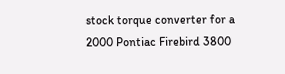stock torque converter for a 2000 Pontiac Firebird 3800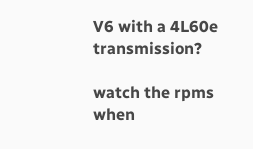V6 with a 4L60e transmission?

watch the rpms when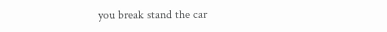you break stand the car